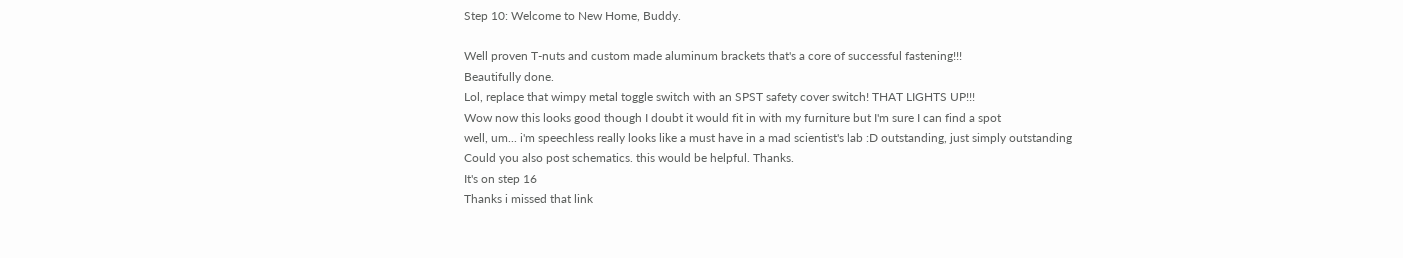Step 10: Welcome to New Home, Buddy.

Well proven T-nuts and custom made aluminum brackets that's a core of successful fastening!!!
Beautifully done.
Lol, replace that wimpy metal toggle switch with an SPST safety cover switch! THAT LIGHTS UP!!!
Wow now this looks good though I doubt it would fit in with my furniture but I'm sure I can find a spot
well, um... i'm speechless really looks like a must have in a mad scientist's lab :D outstanding, just simply outstanding
Could you also post schematics. this would be helpful. Thanks.
It's on step 16
Thanks i missed that link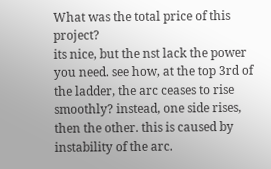What was the total price of this project?
its nice, but the nst lack the power you need. see how, at the top 3rd of the ladder, the arc ceases to rise smoothly? instead, one side rises, then the other. this is caused by instability of the arc.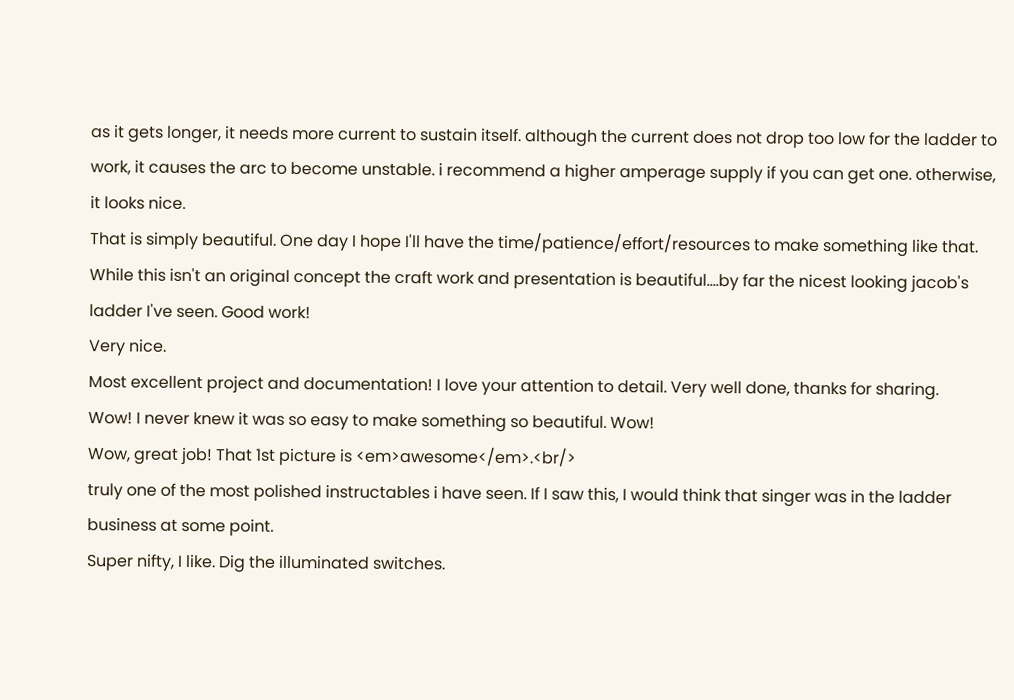as it gets longer, it needs more current to sustain itself. although the current does not drop too low for the ladder to work, it causes the arc to become unstable. i recommend a higher amperage supply if you can get one. otherwise, it looks nice.
That is simply beautiful. One day I hope I'll have the time/patience/effort/resources to make something like that.
While this isn't an original concept the craft work and presentation is beautiful....by far the nicest looking jacob's ladder I've seen. Good work!
Very nice.
Most excellent project and documentation! I love your attention to detail. Very well done, thanks for sharing.
Wow! I never knew it was so easy to make something so beautiful. Wow!
Wow, great job! That 1st picture is <em>awesome</em>.<br/>
truly one of the most polished instructables i have seen. If I saw this, I would think that singer was in the ladder business at some point.
Super nifty, I like. Dig the illuminated switches.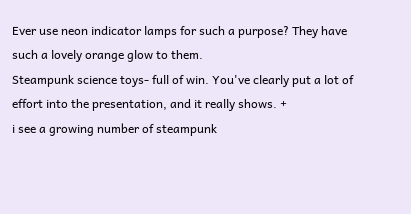Ever use neon indicator lamps for such a purpose? They have such a lovely orange glow to them.
Steampunk science toys- full of win. You've clearly put a lot of effort into the presentation, and it really shows. +
i see a growing number of steampunk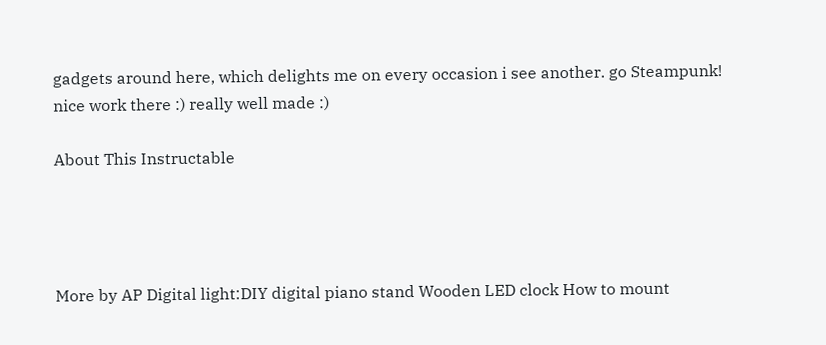gadgets around here, which delights me on every occasion i see another. go Steampunk!
nice work there :) really well made :)

About This Instructable




More by AP Digital light:DIY digital piano stand Wooden LED clock How to mount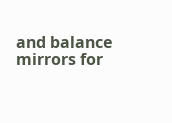and balance mirrors for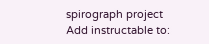spirograph project
Add instructable to: